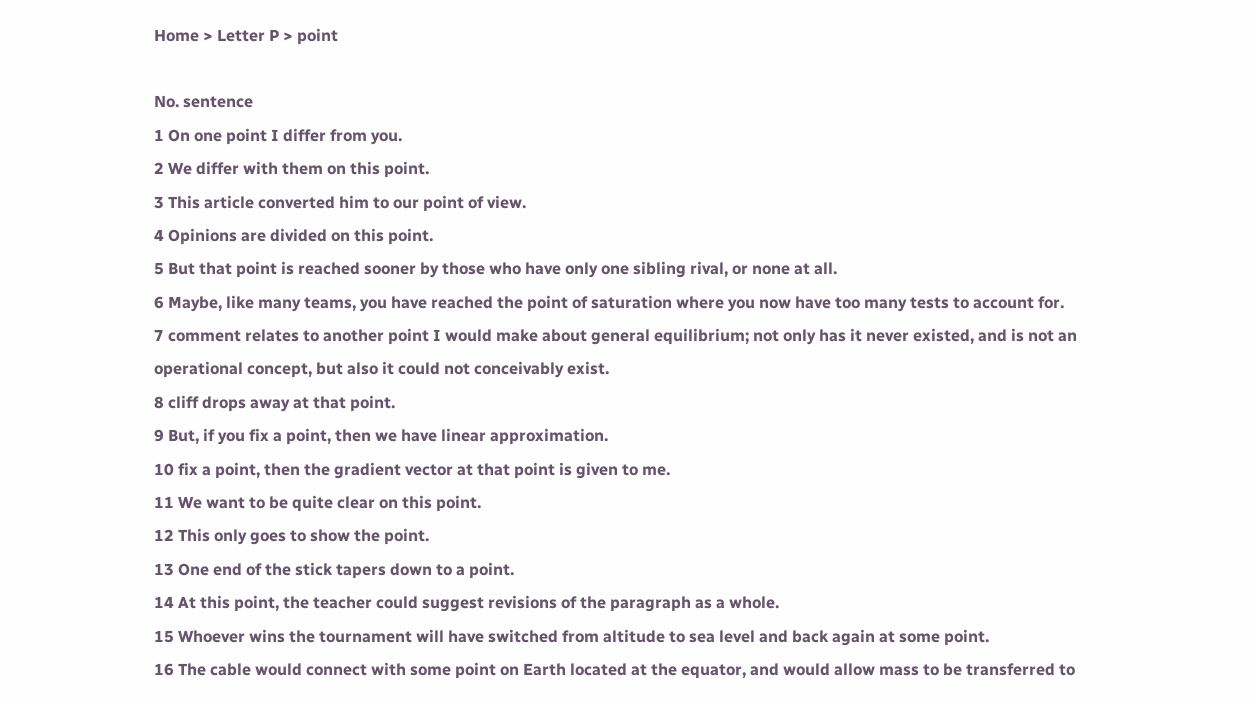Home > Letter P > point

No. sentence
1 On one point I differ from you.
2 We differ with them on this point.
3 This article converted him to our point of view.
4 Opinions are divided on this point.
5 But that point is reached sooner by those who have only one sibling rival, or none at all.
6 Maybe, like many teams, you have reached the point of saturation where you now have too many tests to account for.
7 comment relates to another point I would make about general equilibrium; not only has it never existed, and is not an operational concept, but also it could not conceivably exist.
8 cliff drops away at that point.
9 But, if you fix a point, then we have linear approximation.
10 fix a point, then the gradient vector at that point is given to me.
11 We want to be quite clear on this point.
12 This only goes to show the point.
13 One end of the stick tapers down to a point.
14 At this point, the teacher could suggest revisions of the paragraph as a whole.
15 Whoever wins the tournament will have switched from altitude to sea level and back again at some point.
16 The cable would connect with some point on Earth located at the equator, and would allow mass to be transferred to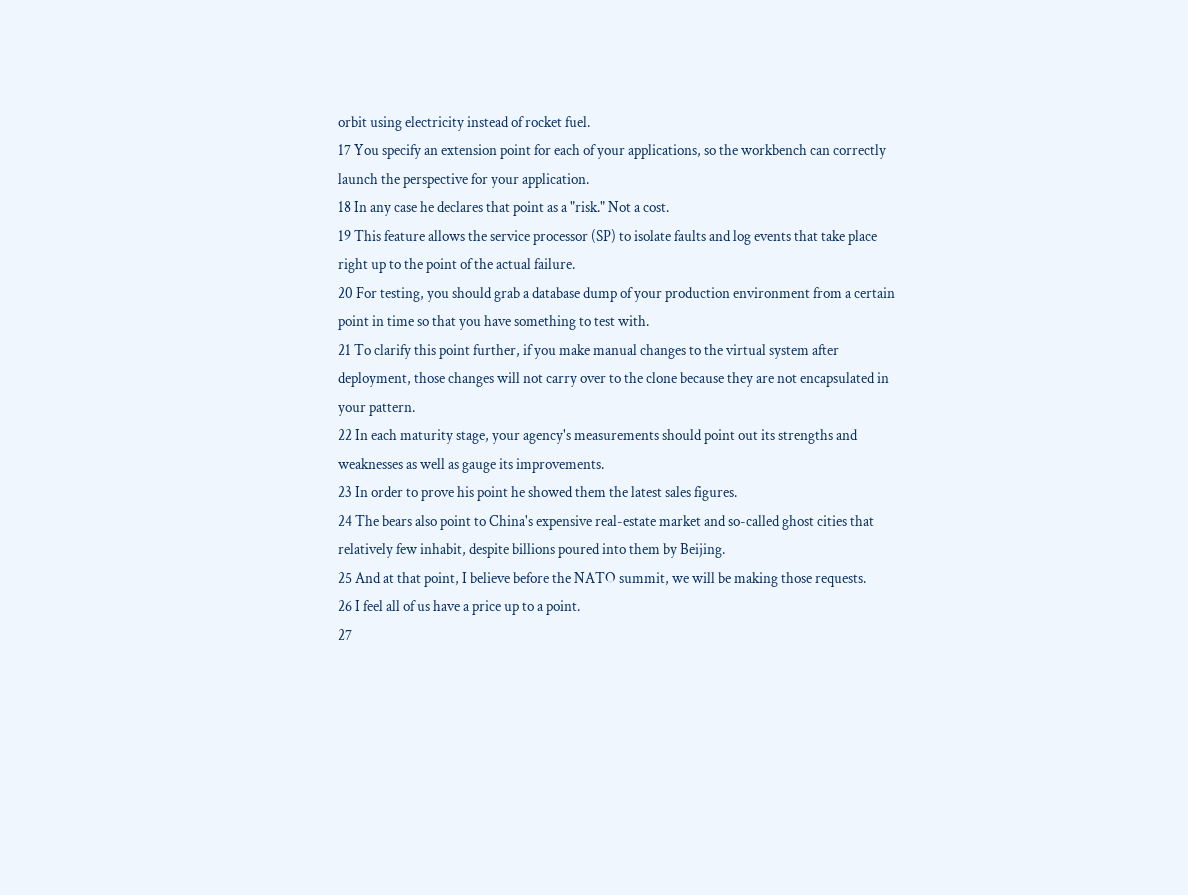orbit using electricity instead of rocket fuel.
17 You specify an extension point for each of your applications, so the workbench can correctly launch the perspective for your application.
18 In any case he declares that point as a "risk." Not a cost.
19 This feature allows the service processor (SP) to isolate faults and log events that take place right up to the point of the actual failure.
20 For testing, you should grab a database dump of your production environment from a certain point in time so that you have something to test with.
21 To clarify this point further, if you make manual changes to the virtual system after deployment, those changes will not carry over to the clone because they are not encapsulated in your pattern.
22 In each maturity stage, your agency's measurements should point out its strengths and weaknesses as well as gauge its improvements.
23 In order to prove his point he showed them the latest sales figures.
24 The bears also point to China's expensive real-estate market and so-called ghost cities that relatively few inhabit, despite billions poured into them by Beijing.
25 And at that point, I believe before the NATO summit, we will be making those requests.
26 I feel all of us have a price up to a point.
27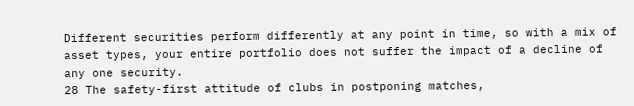Different securities perform differently at any point in time, so with a mix of asset types, your entire portfolio does not suffer the impact of a decline of any one security.
28 The safety-first attitude of clubs in postponing matches,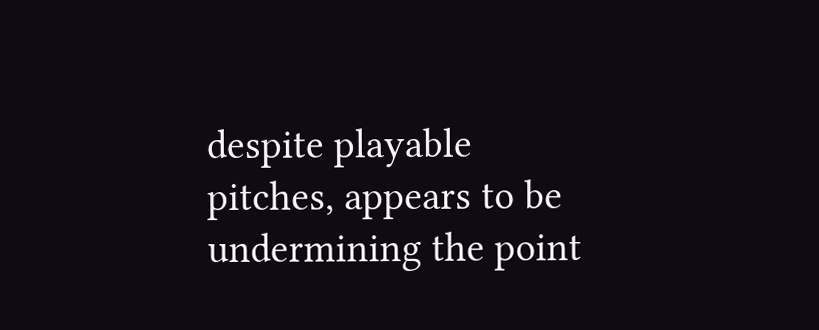despite playable pitches, appears to be undermining the point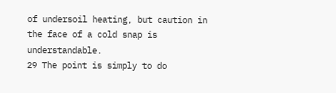of undersoil heating, but caution in the face of a cold snap is understandable.
29 The point is simply to do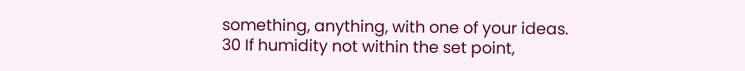something, anything, with one of your ideas.
30 If humidity not within the set point,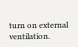turn on external ventilation.